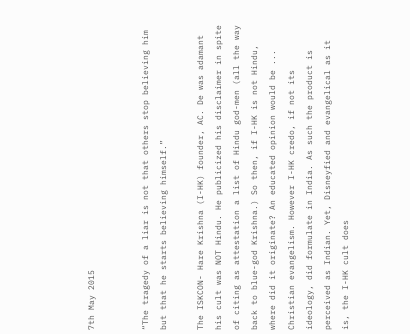7th May 2015


“The tragedy of a liar is not that others stop believing him but that he starts believing himself.”

The ISKCON- Hare Krishna (I-HK) founder, AC. De was adamant his cult was NOT Hindu. He publicized his disclaimer in spite of citing as attestation a list of Hindu god-men (all the way back to blue-god Krishna.) So then, if I-HK is not Hindu, where did it originate? An educated opinion would be ... Christian evangelism. However I-HK credo, if not its ideology, did formulate in India. As such the product is perceived as Indian. Yet, Disneyfied and evangelical as it is, the I-HK cult does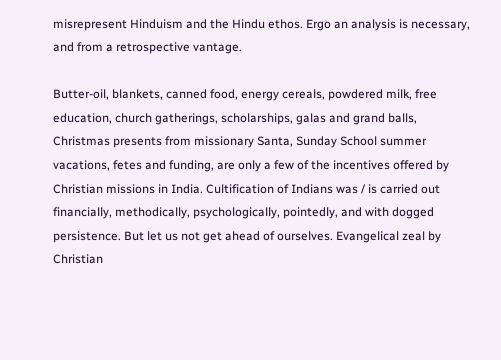misrepresent Hinduism and the Hindu ethos. Ergo an analysis is necessary, and from a retrospective vantage.

Butter-oil, blankets, canned food, energy cereals, powdered milk, free education, church gatherings, scholarships, galas and grand balls, Christmas presents from missionary Santa, Sunday School summer vacations, fetes and funding, are only a few of the incentives offered by Christian missions in India. Cultification of Indians was / is carried out financially, methodically, psychologically, pointedly, and with dogged persistence. But let us not get ahead of ourselves. Evangelical zeal by Christian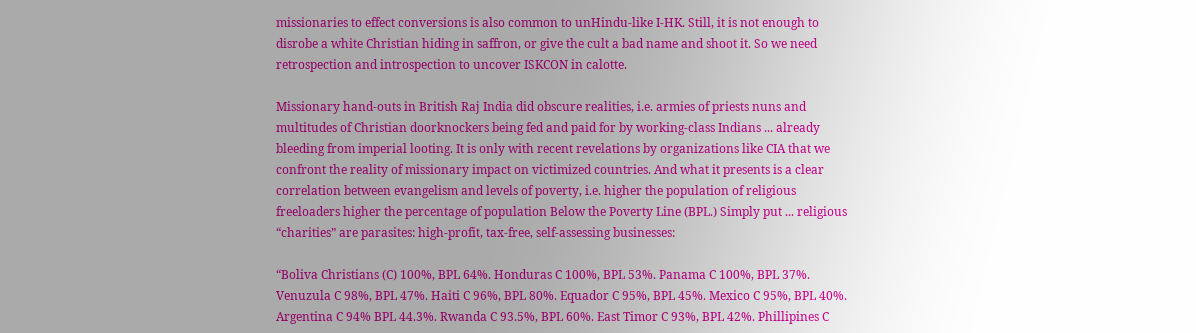missionaries to effect conversions is also common to unHindu-like I-HK. Still, it is not enough to disrobe a white Christian hiding in saffron, or give the cult a bad name and shoot it. So we need retrospection and introspection to uncover ISKCON in calotte.

Missionary hand-outs in British Raj India did obscure realities, i.e. armies of priests nuns and multitudes of Christian doorknockers being fed and paid for by working-class Indians ... already bleeding from imperial looting. It is only with recent revelations by organizations like CIA that we confront the reality of missionary impact on victimized countries. And what it presents is a clear correlation between evangelism and levels of poverty, i.e. higher the population of religious freeloaders higher the percentage of population Below the Poverty Line (BPL.) Simply put ... religious “charities” are parasites: high-profit, tax-free, self-assessing businesses:

“Boliva Christians (C) 100%, BPL 64%. Honduras C 100%, BPL 53%. Panama C 100%, BPL 37%. Venuzula C 98%, BPL 47%. Haiti C 96%, BPL 80%. Equador C 95%, BPL 45%. Mexico C 95%, BPL 40%. Argentina C 94% BPL 44.3%. Rwanda C 93.5%, BPL 60%. East Timor C 93%, BPL 42%. Phillipines C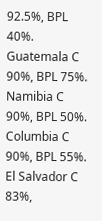92.5%, BPL 40%. Guatemala C 90%, BPL 75%. Namibia C 90%, BPL 50%. Columbia C 90%, BPL 55%. El Salvador C 83%,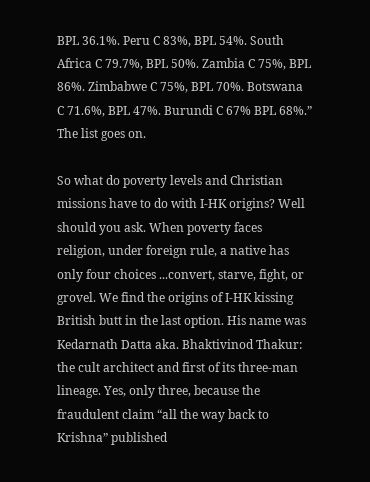BPL 36.1%. Peru C 83%, BPL 54%. South Africa C 79.7%, BPL 50%. Zambia C 75%, BPL 86%. Zimbabwe C 75%, BPL 70%. Botswana C 71.6%, BPL 47%. Burundi C 67% BPL 68%.” The list goes on.

So what do poverty levels and Christian missions have to do with I-HK origins? Well should you ask. When poverty faces religion, under foreign rule, a native has only four choices ...convert, starve, fight, or grovel. We find the origins of I-HK kissing British butt in the last option. His name was Kedarnath Datta aka. Bhaktivinod Thakur: the cult architect and first of its three-man lineage. Yes, only three, because the fraudulent claim “all the way back to Krishna” published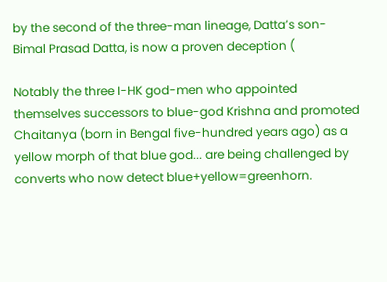by the second of the three-man lineage, Datta’s son- Bimal Prasad Datta, is now a proven deception (

Notably the three I-HK god-men who appointed themselves successors to blue-god Krishna and promoted Chaitanya (born in Bengal five-hundred years ago) as a yellow morph of that blue god... are being challenged by converts who now detect blue+yellow=greenhorn.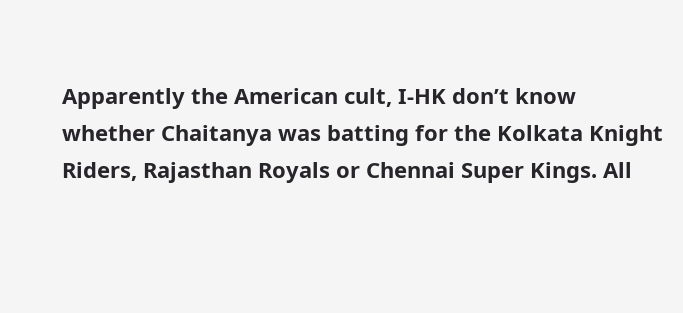Apparently the American cult, I-HK don’t know whether Chaitanya was batting for the Kolkata Knight Riders, Rajasthan Royals or Chennai Super Kings. All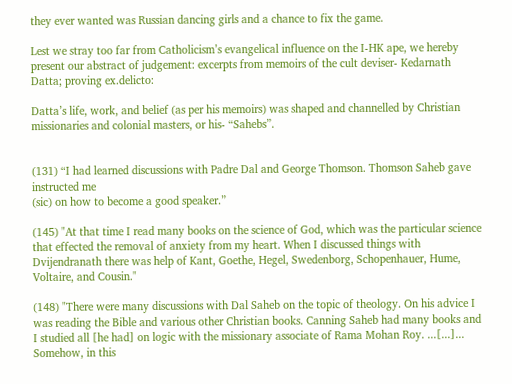they ever wanted was Russian dancing girls and a chance to fix the game.

Lest we stray too far from Catholicism’s evangelical influence on the I-HK ape, we hereby present our abstract of judgement: excerpts from memoirs of the cult deviser- Kedarnath Datta; proving ex.delicto:

Datta’s life, work, and belief (as per his memoirs) was shaped and channelled by Christian missionaries and colonial masters, or his- “Sahebs”.


(131) “I had learned discussions with Padre Dal and George Thomson. Thomson Saheb gave instructed me
(sic) on how to become a good speaker.”

(145) "At that time I read many books on the science of God, which was the particular science that effected the removal of anxiety from my heart. When I discussed things with Dvijendranath there was help of Kant, Goethe, Hegel, Swedenborg, Schopenhauer, Hume, Voltaire, and Cousin."

(148) "There were many discussions with Dal Saheb on the topic of theology. On his advice I was reading the Bible and various other Christian books. Canning Saheb had many books and I studied all [he had] on logic with the missionary associate of Rama Mohan Roy. ...[...]... Somehow, in this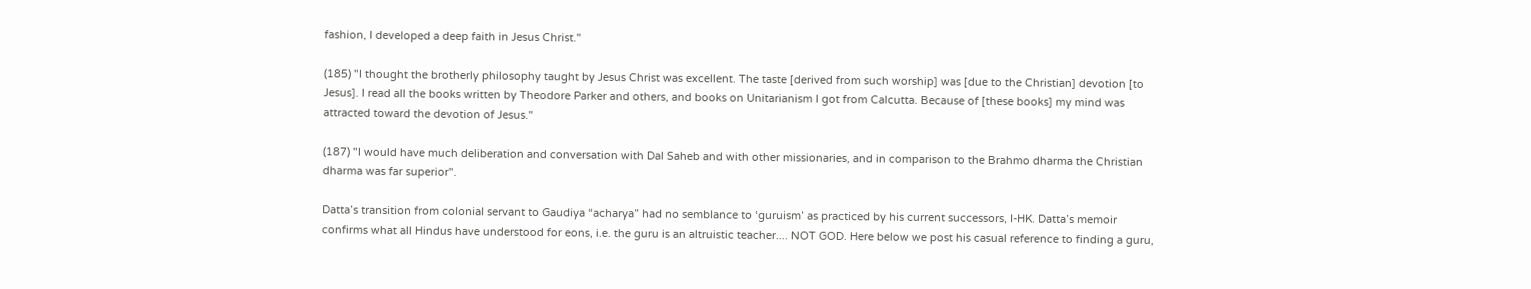fashion, I developed a deep faith in Jesus Christ."

(185) "I thought the brotherly philosophy taught by Jesus Christ was excellent. The taste [derived from such worship] was [due to the Christian] devotion [to Jesus]. I read all the books written by Theodore Parker and others, and books on Unitarianism I got from Calcutta. Because of [these books] my mind was attracted toward the devotion of Jesus."

(187) "I would have much deliberation and conversation with Dal Saheb and with other missionaries, and in comparison to the Brahmo dharma the Christian dharma was far superior".

Datta’s transition from colonial servant to Gaudiya “acharya” had no semblance to ‘guruism’ as practiced by his current successors, I-HK. Datta’s memoir confirms what all Hindus have understood for eons, i.e. the guru is an altruistic teacher.... NOT GOD. Here below we post his casual reference to finding a guru,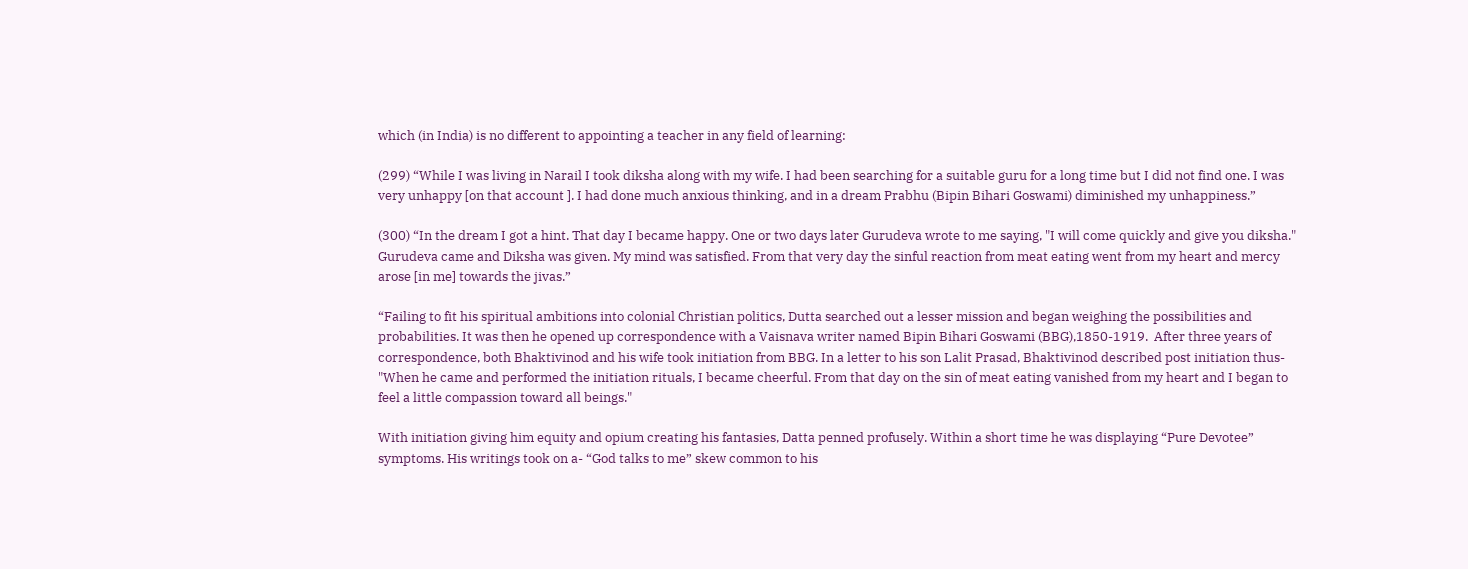which (in India) is no different to appointing a teacher in any field of learning:

(299) “While I was living in Narail I took diksha along with my wife. I had been searching for a suitable guru for a long time but I did not find one. I was very unhappy [on that account ]. I had done much anxious thinking, and in a dream Prabhu (Bipin Bihari Goswami) diminished my unhappiness.”

(300) “In the dream I got a hint. That day I became happy. One or two days later Gurudeva wrote to me saying, "I will come quickly and give you diksha." Gurudeva came and Diksha was given. My mind was satisfied. From that very day the sinful reaction from meat eating went from my heart and mercy arose [in me] towards the jivas.”

“Failing to fit his spiritual ambitions into colonial Christian politics, Dutta searched out a lesser mission and began weighing the possibilities and probabilities. It was then he opened up correspondence with a Vaisnava writer named Bipin Bihari Goswami (BBG),1850-1919.  After three years of correspondence, both Bhaktivinod and his wife took initiation from BBG. In a letter to his son Lalit Prasad, Bhaktivinod described post initiation thus- "When he came and performed the initiation rituals, I became cheerful. From that day on the sin of meat eating vanished from my heart and I began to feel a little compassion toward all beings."

With initiation giving him equity and opium creating his fantasies, Datta penned profusely. Within a short time he was displaying “Pure Devotee” symptoms. His writings took on a- “God talks to me” skew common to his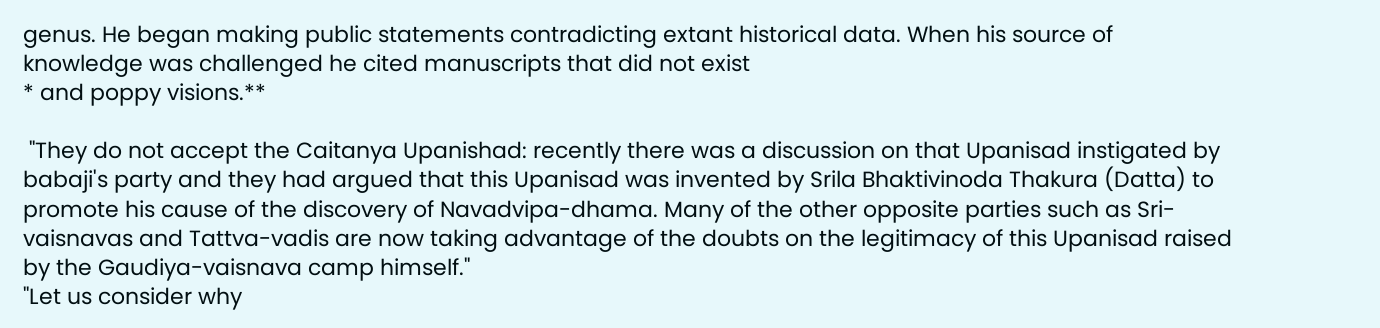genus. He began making public statements contradicting extant historical data. When his source of knowledge was challenged he cited manuscripts that did not exist
* and poppy visions.**

 "They do not accept the Caitanya Upanishad: recently there was a discussion on that Upanisad instigated by babaji's party and they had argued that this Upanisad was invented by Srila Bhaktivinoda Thakura (Datta) to promote his cause of the discovery of Navadvipa-dhama. Many of the other opposite parties such as Sri-vaisnavas and Tattva-vadis are now taking advantage of the doubts on the legitimacy of this Upanisad raised by the Gaudiya-vaisnava camp himself."
"Let us consider why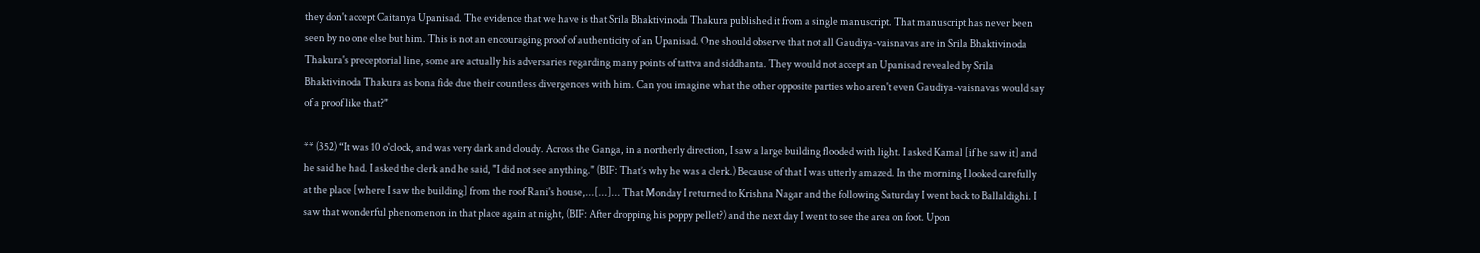they don't accept Caitanya Upanisad. The evidence that we have is that Srila Bhaktivinoda Thakura published it from a single manuscript. That manuscript has never been seen by no one else but him. This is not an encouraging proof of authenticity of an Upanisad. One should observe that not all Gaudiya-vaisnavas are in Srila Bhaktivinoda Thakura's preceptorial line, some are actually his adversaries regarding many points of tattva and siddhanta. They would not accept an Upanisad revealed by Srila Bhaktivinoda Thakura as bona fide due their countless divergences with him. Can you imagine what the other opposite parties who aren't even Gaudiya-vaisnavas would say of a proof like that?"

** (352) “It was 10 o'clock, and was very dark and cloudy. Across the Ganga, in a northerly direction, I saw a large building flooded with light. I asked Kamal [if he saw it] and he said he had. I asked the clerk and he said, "I did not see anything." (BIF: That’s why he was a clerk.) Because of that I was utterly amazed. In the morning I looked carefully at the place [where I saw the building] from the roof Rani's house,...[...]... That Monday I returned to Krishna Nagar and the following Saturday I went back to Ballaldighi. I saw that wonderful phenomenon in that place again at night, (BIF: After dropping his poppy pellet?) and the next day I went to see the area on foot. Upon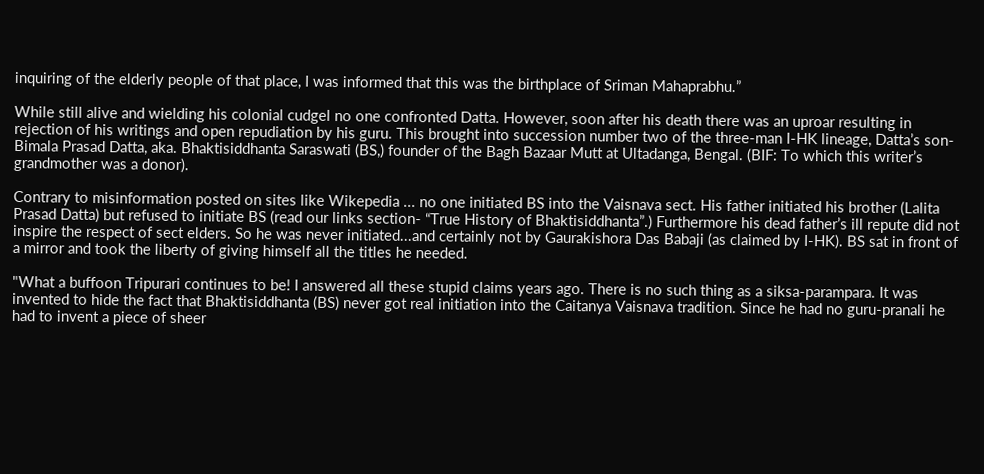inquiring of the elderly people of that place, I was informed that this was the birthplace of Sriman Mahaprabhu.”

While still alive and wielding his colonial cudgel no one confronted Datta. However, soon after his death there was an uproar resulting in rejection of his writings and open repudiation by his guru. This brought into succession number two of the three-man I-HK lineage, Datta’s son- Bimala Prasad Datta, aka. Bhaktisiddhanta Saraswati (BS,) founder of the Bagh Bazaar Mutt at Ultadanga, Bengal. (BIF: To which this writer’s grandmother was a donor).

Contrary to misinformation posted on sites like Wikepedia ... no one initiated BS into the Vaisnava sect. His father initiated his brother (Lalita Prasad Datta) but refused to initiate BS (read our links section- “True History of Bhaktisiddhanta”.) Furthermore his dead father’s ill repute did not inspire the respect of sect elders. So he was never initiated...and certainly not by Gaurakishora Das Babaji (as claimed by I-HK). BS sat in front of a mirror and took the liberty of giving himself all the titles he needed.

"What a buffoon Tripurari continues to be! I answered all these stupid claims years ago. There is no such thing as a siksa-parampara. It was invented to hide the fact that Bhaktisiddhanta (BS) never got real initiation into the Caitanya Vaisnava tradition. Since he had no guru-pranali he had to invent a piece of sheer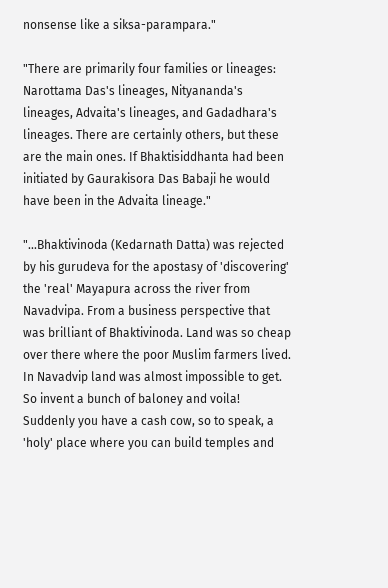nonsense like a siksa-parampara."

"There are primarily four families or lineages: Narottama Das's lineages, Nityananda's lineages, Advaita's lineages, and Gadadhara's lineages. There are certainly others, but these are the main ones. If Bhaktisiddhanta had been initiated by Gaurakisora Das Babaji he would have been in the Advaita lineage."

"...Bhaktivinoda (Kedarnath Datta) was rejected by his gurudeva for the apostasy of 'discovering' the 'real' Mayapura across the river from Navadvipa. From a business perspective that was brilliant of Bhaktivinoda. Land was so cheap over there where the poor Muslim farmers lived. In Navadvip land was almost impossible to get. So invent a bunch of baloney and voila! Suddenly you have a cash cow, so to speak, a 'holy' place where you can build temples and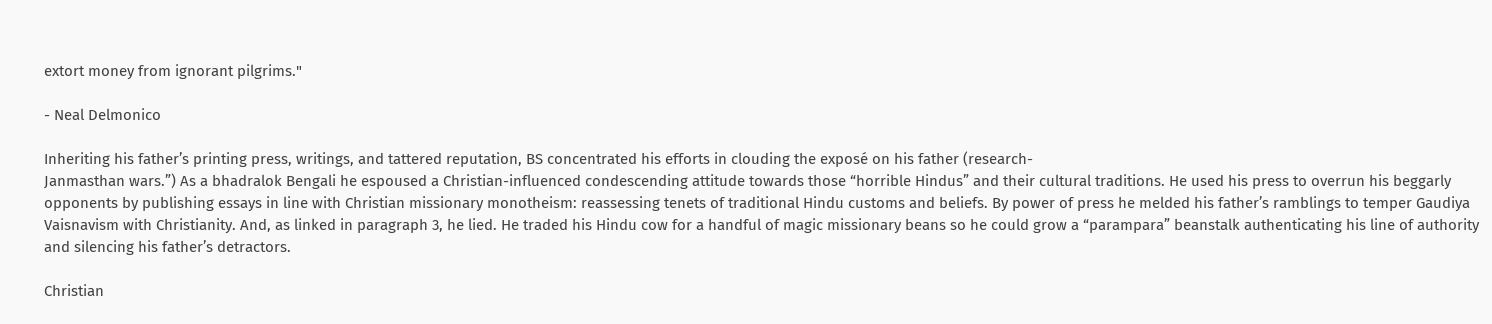extort money from ignorant pilgrims."

- Neal Delmonico

Inheriting his father’s printing press, writings, and tattered reputation, BS concentrated his efforts in clouding the exposé on his father (research-
Janmasthan wars.”) As a bhadralok Bengali he espoused a Christian-influenced condescending attitude towards those “horrible Hindus” and their cultural traditions. He used his press to overrun his beggarly opponents by publishing essays in line with Christian missionary monotheism: reassessing tenets of traditional Hindu customs and beliefs. By power of press he melded his father’s ramblings to temper Gaudiya Vaisnavism with Christianity. And, as linked in paragraph 3, he lied. He traded his Hindu cow for a handful of magic missionary beans so he could grow a “parampara” beanstalk authenticating his line of authority and silencing his father’s detractors.

Christian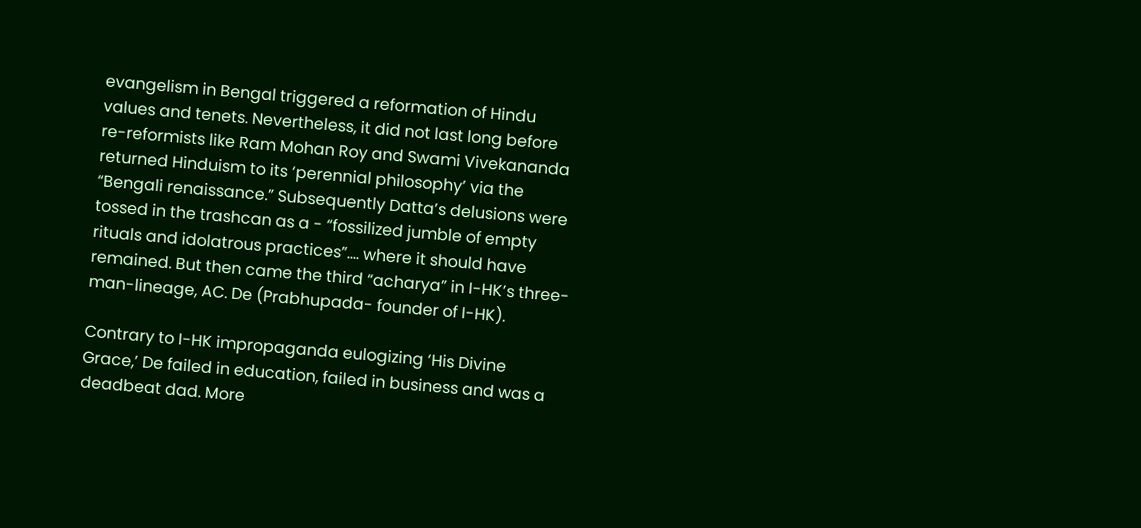evangelism in Bengal triggered a reformation of Hindu values and tenets. Nevertheless, it did not last long before re-reformists like Ram Mohan Roy and Swami Vivekananda returned Hinduism to its ‘perennial philosophy’ via the “Bengali renaissance.” Subsequently Datta’s delusions were tossed in the trashcan as a - “fossilized jumble of empty rituals and idolatrous practices”.... where it should have remained. But then came the third “acharya” in I-HK’s three-man-lineage, AC. De (Prabhupada- founder of I-HK).

Contrary to I-HK impropaganda eulogizing ‘His Divine Grace,’ De failed in education, failed in business and was a deadbeat dad. More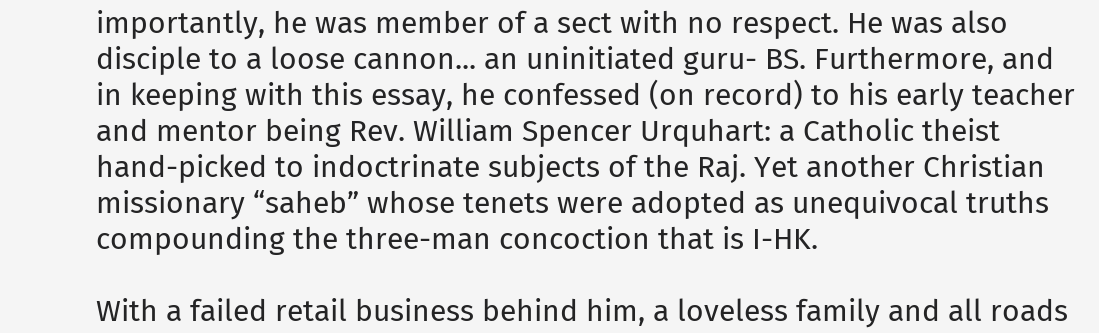importantly, he was member of a sect with no respect. He was also disciple to a loose cannon... an uninitiated guru- BS. Furthermore, and in keeping with this essay, he confessed (on record) to his early teacher and mentor being Rev. William Spencer Urquhart: a Catholic theist hand-picked to indoctrinate subjects of the Raj. Yet another Christian missionary “saheb” whose tenets were adopted as unequivocal truths compounding the three-man concoction that is I-HK.

With a failed retail business behind him, a loveless family and all roads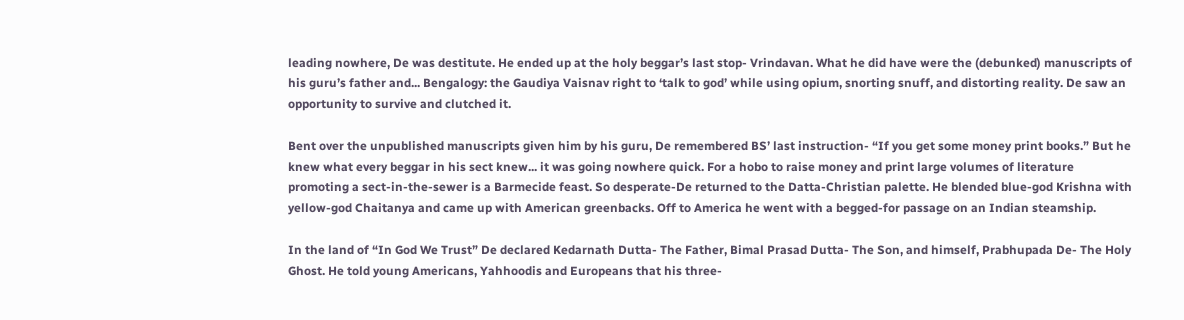leading nowhere, De was destitute. He ended up at the holy beggar’s last stop- Vrindavan. What he did have were the (debunked) manuscripts of his guru’s father and... Bengalogy: the Gaudiya Vaisnav right to ‘talk to god’ while using opium, snorting snuff, and distorting reality. De saw an opportunity to survive and clutched it.

Bent over the unpublished manuscripts given him by his guru, De remembered BS’ last instruction- “If you get some money print books.” But he knew what every beggar in his sect knew... it was going nowhere quick. For a hobo to raise money and print large volumes of literature promoting a sect-in-the-sewer is a Barmecide feast. So desperate-De returned to the Datta-Christian palette. He blended blue-god Krishna with yellow-god Chaitanya and came up with American greenbacks. Off to America he went with a begged-for passage on an Indian steamship.

In the land of “In God We Trust” De declared Kedarnath Dutta- The Father, Bimal Prasad Dutta- The Son, and himself, Prabhupada De- The Holy Ghost. He told young Americans, Yahhoodis and Europeans that his three-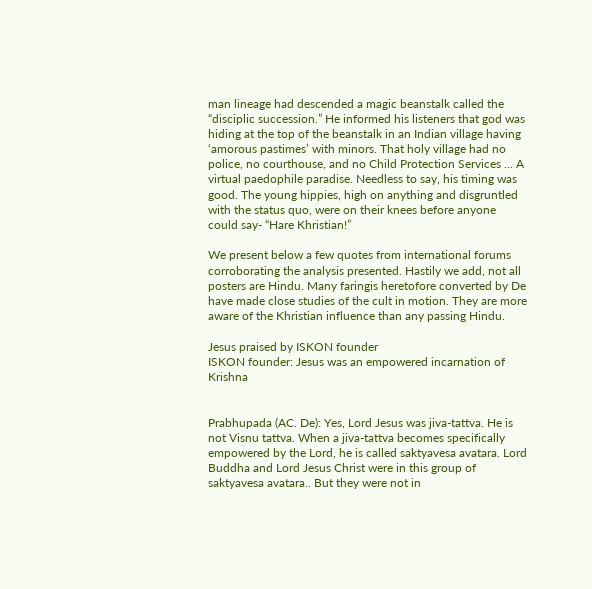man lineage had descended a magic beanstalk called the “disciplic succession.” He informed his listeners that god was hiding at the top of the beanstalk in an Indian village having ‘amorous pastimes’ with minors. That holy village had no police, no courthouse, and no Child Protection Services ... A virtual paedophile paradise. Needless to say, his timing was good. The young hippies, high on anything and disgruntled with the status quo, were on their knees before anyone could say- “Hare Khristian!”

We present below a few quotes from international forums corroborating the analysis presented. Hastily we add, not all posters are Hindu. Many faringis heretofore converted by De have made close studies of the cult in motion. They are more aware of the Khristian influence than any passing Hindu.

Jesus praised by ISKON founder
ISKON founder: Jesus was an empowered incarnation of Krishna


Prabhupada (AC. De): Yes, Lord Jesus was jiva-tattva. He is not Visnu tattva. When a jiva-tattva becomes specifically empowered by the Lord, he is called saktyavesa avatara. Lord Buddha and Lord Jesus Christ were in this group of saktyavesa avatara.. But they were not in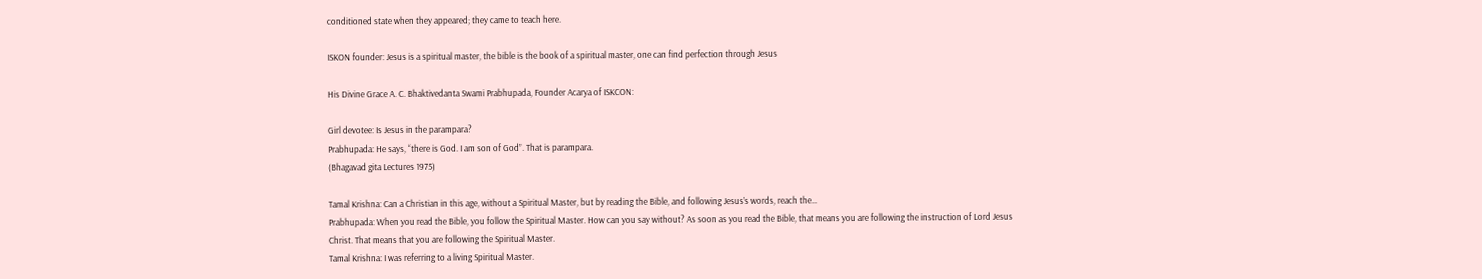conditioned state when they appeared; they came to teach here.

ISKON founder: Jesus is a spiritual master, the bible is the book of a spiritual master, one can find perfection through Jesus

His Divine Grace A. C. Bhaktivedanta Swami Prabhupada, Founder Acarya of ISKCON:

Girl devotee: Is Jesus in the parampara?
Prabhupada: He says, “there is God. I am son of God”. That is parampara.
(Bhagavad gita Lectures 1975)

Tamal Krishna: Can a Christian in this age, without a Spiritual Master, but by reading the Bible, and following Jesus’s words, reach the…
Prabhupada: When you read the Bible, you follow the Spiritual Master. How can you say without? As soon as you read the Bible, that means you are following the instruction of Lord Jesus Christ. That means that you are following the Spiritual Master.
Tamal Krishna: I was referring to a living Spiritual Master.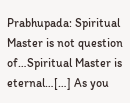Prabhupada: Spiritual Master is not question of…Spiritual Master is eternal…[…] As you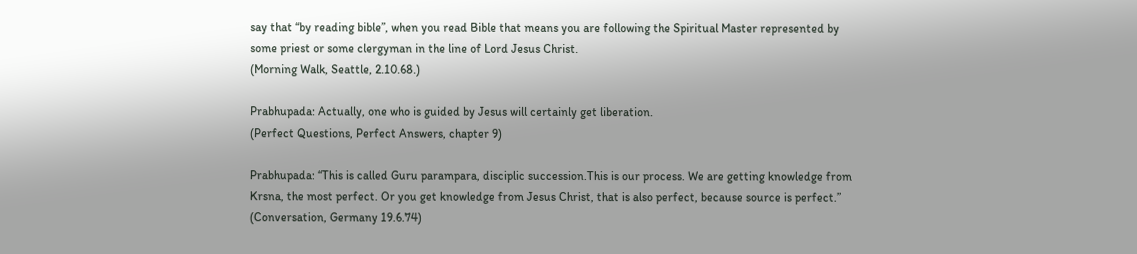say that “by reading bible”, when you read Bible that means you are following the Spiritual Master represented by some priest or some clergyman in the line of Lord Jesus Christ.
(Morning Walk, Seattle, 2.10.68.)

Prabhupada: Actually, one who is guided by Jesus will certainly get liberation.
(Perfect Questions, Perfect Answers, chapter 9)

Prabhupada: “This is called Guru parampara, disciplic succession.This is our process. We are getting knowledge from Krsna, the most perfect. Or you get knowledge from Jesus Christ, that is also perfect, because source is perfect.”
(Conversation, Germany 19.6.74)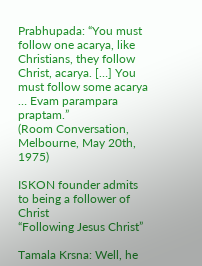Prabhupada: “You must follow one acarya, like Christians, they follow Christ, acarya. […] You must follow some acarya … Evam parampara praptam.”
(Room Conversation, Melbourne, May 20th, 1975)

ISKON founder admits to being a follower of Christ
“Following Jesus Christ”

Tamala Krsna: Well, he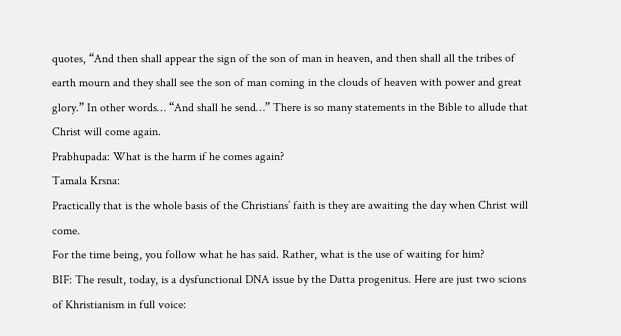quotes, “And then shall appear the sign of the son of man in heaven, and then shall all the tribes of earth mourn and they shall see the son of man coming in the clouds of heaven with power and great glory.” In other words… “And shall he send…” There is so many statements in the Bible to allude that Christ will come again.
Prabhupada: What is the harm if he comes again?
Tamala Krsna:
Practically that is the whole basis of the Christians’ faith is they are awaiting the day when Christ will come.
For the time being, you follow what he has said. Rather, what is the use of waiting for him?
BIF: The result, today, is a dysfunctional DNA issue by the Datta progenitus. Here are just two scions of Khristianism in full voice: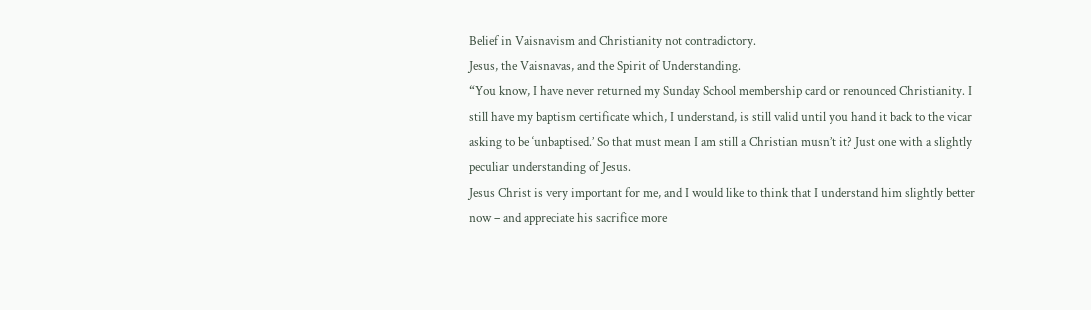Belief in Vaisnavism and Christianity not contradictory.
Jesus, the Vaisnavas, and the Spirit of Understanding.
“You know, I have never returned my Sunday School membership card or renounced Christianity. I still have my baptism certificate which, I understand, is still valid until you hand it back to the vicar asking to be ‘unbaptised.’ So that must mean I am still a Christian musn’t it? Just one with a slightly peculiar understanding of Jesus.
Jesus Christ is very important for me, and I would like to think that I understand him slightly better now – and appreciate his sacrifice more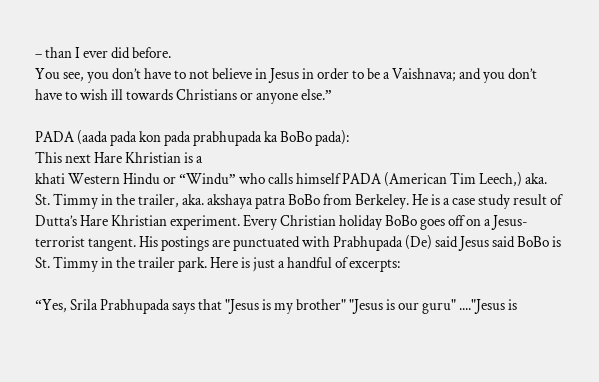– than I ever did before.
You see, you don’t have to not believe in Jesus in order to be a Vaishnava; and you don’t have to wish ill towards Christians or anyone else.”

PADA (aada pada kon pada prabhupada ka BoBo pada):
This next Hare Khristian is a
khati Western Hindu or “Windu” who calls himself PADA (American Tim Leech,) aka. St. Timmy in the trailer, aka. akshaya patra BoBo from Berkeley. He is a case study result of Dutta’s Hare Khristian experiment. Every Christian holiday BoBo goes off on a Jesus-terrorist tangent. His postings are punctuated with Prabhupada (De) said Jesus said BoBo is St. Timmy in the trailer park. Here is just a handful of excerpts:

“Yes, Srila Prabhupada says that "Jesus is my brother" "Jesus is our guru" ...."Jesus is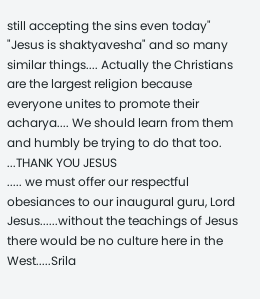still accepting the sins even today" "Jesus is shaktyavesha" and so many similar things.... Actually the Christians are the largest religion because everyone unites to promote their acharya.... We should learn from them and humbly be trying to do that too. ...THANK YOU JESUS
..... we must offer our respectful obesiances to our inaugural guru, Lord Jesus......without the teachings of Jesus there would be no culture here in the West.....Srila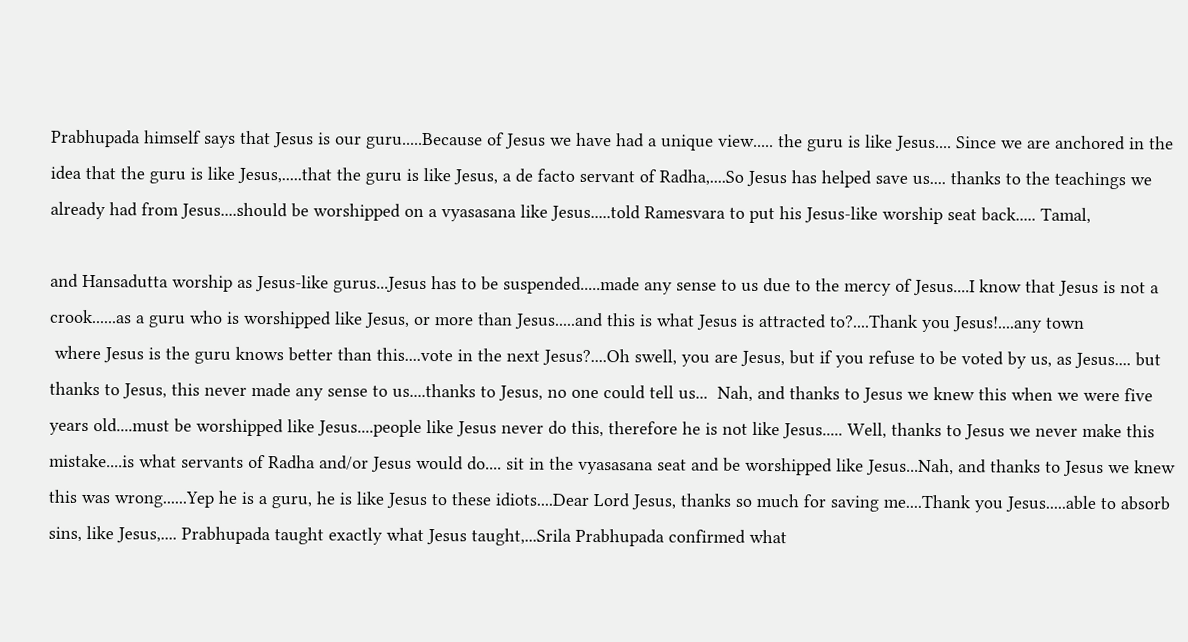Prabhupada himself says that Jesus is our guru.....Because of Jesus we have had a unique view..... the guru is like Jesus.... Since we are anchored in the idea that the guru is like Jesus,.....that the guru is like Jesus, a de facto servant of Radha,....So Jesus has helped save us.... thanks to the teachings we already had from Jesus....should be worshipped on a vyasasana like Jesus.....told Ramesvara to put his Jesus-like worship seat back..... Tamal,

and Hansadutta worship as Jesus-like gurus...Jesus has to be suspended.....made any sense to us due to the mercy of Jesus....I know that Jesus is not a crook......as a guru who is worshipped like Jesus, or more than Jesus.....and this is what Jesus is attracted to?....Thank you Jesus!....any town
 where Jesus is the guru knows better than this....vote in the next Jesus?....Oh swell, you are Jesus, but if you refuse to be voted by us, as Jesus.... but thanks to Jesus, this never made any sense to us....thanks to Jesus, no one could tell us...  Nah, and thanks to Jesus we knew this when we were five years old....must be worshipped like Jesus....people like Jesus never do this, therefore he is not like Jesus..... Well, thanks to Jesus we never make this mistake....is what servants of Radha and/or Jesus would do.... sit in the vyasasana seat and be worshipped like Jesus...Nah, and thanks to Jesus we knew this was wrong......Yep he is a guru, he is like Jesus to these idiots....Dear Lord Jesus, thanks so much for saving me....Thank you Jesus.....able to absorb sins, like Jesus,.... Prabhupada taught exactly what Jesus taught,...Srila Prabhupada confirmed what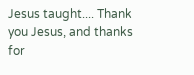Jesus taught.... Thank you Jesus, and thanks for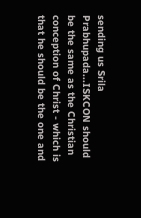sending us Srila Prabhupada...ISKCON should be the same as the Christian conception of Christ - which is that he should be the one and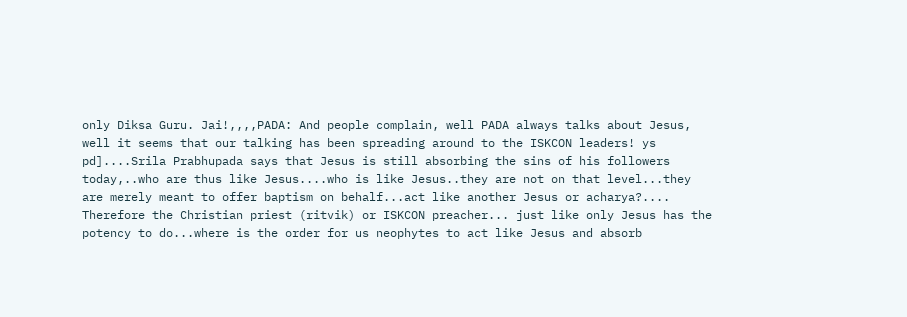only Diksa Guru. Jai!,,,,PADA: And people complain, well PADA always talks about Jesus, well it seems that our talking has been spreading around to the ISKCON leaders! ys pd]....Srila Prabhupada says that Jesus is still absorbing the sins of his followers today,..who are thus like Jesus....who is like Jesus..they are not on that level...they are merely meant to offer baptism on behalf...act like another Jesus or acharya?.... Therefore the Christian priest (ritvik) or ISKCON preacher... just like only Jesus has the potency to do...where is the order for us neophytes to act like Jesus and absorb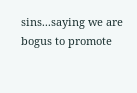sins...saying we are bogus to promote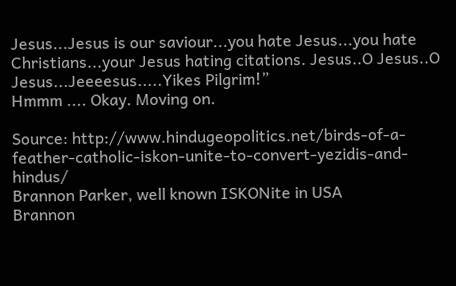Jesus...Jesus is our saviour...you hate Jesus...you hate Christians...your Jesus hating citations. Jesus..O Jesus..O Jesus...Jeeeesus.....Yikes Pilgrim!”
Hmmm .... Okay. Moving on.

Source: http://www.hindugeopolitics.net/birds-of-a-feather-catholic-iskon-unite-to-convert-yezidis-and-hindus/
Brannon Parker, well known ISKONite in USA
Brannon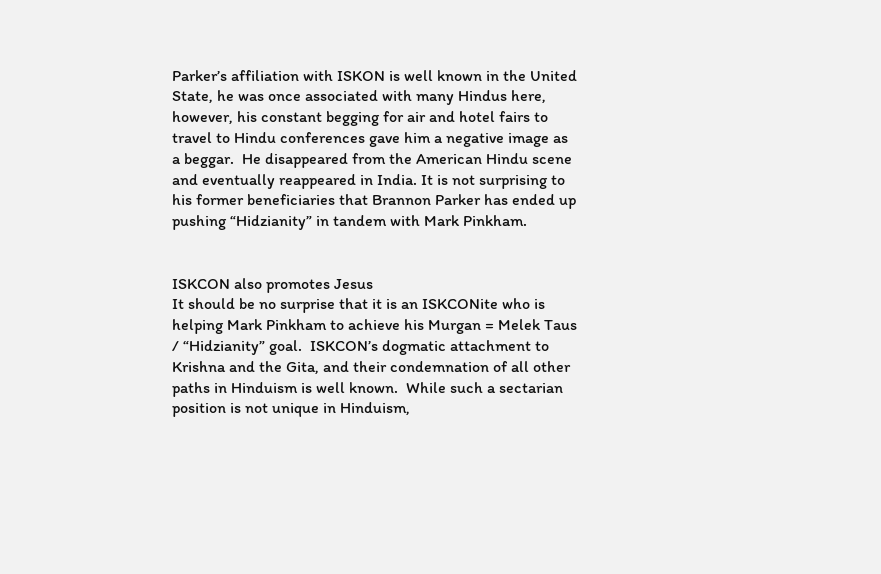Parker’s affiliation with ISKON is well known in the United State, he was once associated with many Hindus here, however, his constant begging for air and hotel fairs to travel to Hindu conferences gave him a negative image as a beggar.  He disappeared from the American Hindu scene and eventually reappeared in India. It is not surprising to his former beneficiaries that Brannon Parker has ended up pushing “Hidzianity” in tandem with Mark Pinkham.


ISKCON also promotes Jesus
It should be no surprise that it is an ISKCONite who is helping Mark Pinkham to achieve his Murgan = Melek Taus / “Hidzianity” goal.  ISKCON’s dogmatic attachment to Krishna and the Gita, and their condemnation of all other paths in Hinduism is well known.  While such a sectarian position is not unique in Hinduism,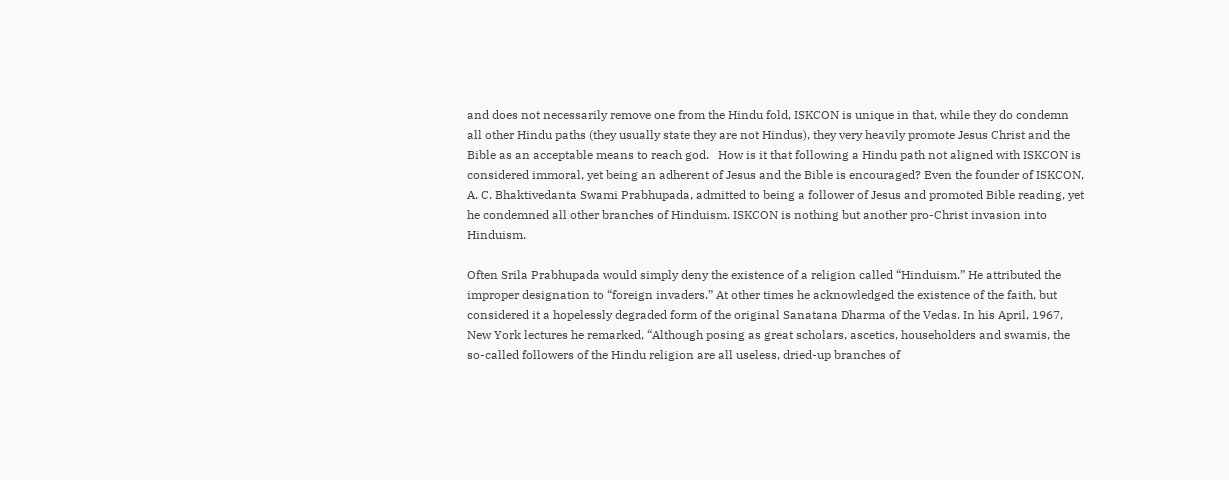and does not necessarily remove one from the Hindu fold, ISKCON is unique in that, while they do condemn all other Hindu paths (they usually state they are not Hindus), they very heavily promote Jesus Christ and the Bible as an acceptable means to reach god.   How is it that following a Hindu path not aligned with ISKCON is considered immoral, yet being an adherent of Jesus and the Bible is encouraged? Even the founder of ISKCON, A. C. Bhaktivedanta Swami Prabhupada, admitted to being a follower of Jesus and promoted Bible reading, yet he condemned all other branches of Hinduism. ISKCON is nothing but another pro-Christ invasion into Hinduism.

Often Srila Prabhupada would simply deny the existence of a religion called “Hinduism.” He attributed the improper designation to “foreign invaders.” At other times he acknowledged the existence of the faith, but considered it a hopelessly degraded form of the original Sanatana Dharma of the Vedas. In his April, 1967, New York lectures he remarked, “Although posing as great scholars, ascetics, householders and swamis, the so-called followers of the Hindu religion are all useless, dried-up branches of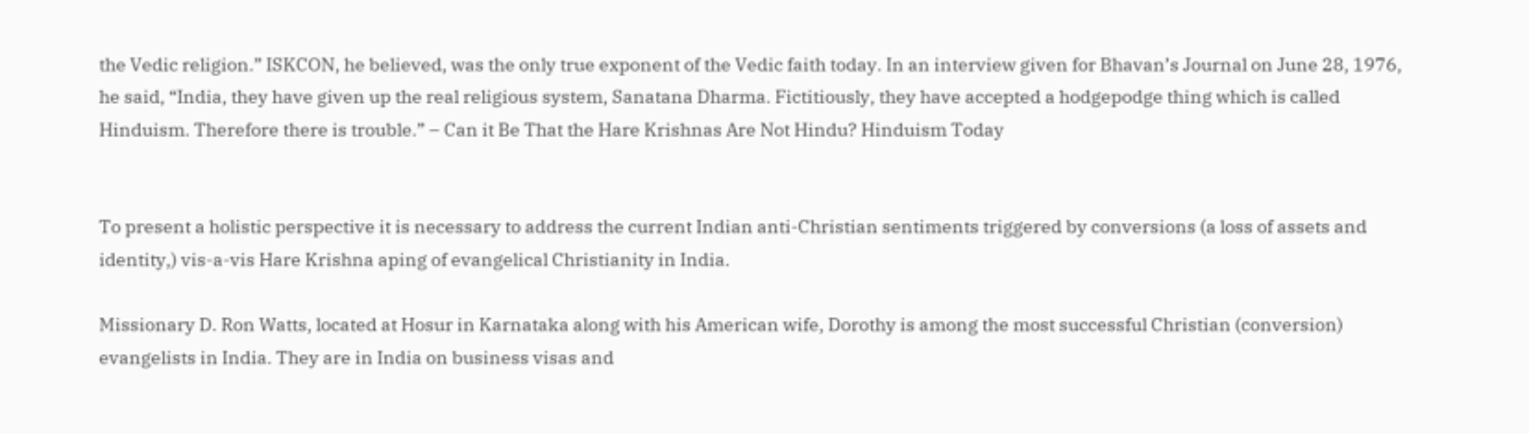the Vedic religion.” ISKCON, he believed, was the only true exponent of the Vedic faith today. In an interview given for Bhavan’s Journal on June 28, 1976, he said, “India, they have given up the real religious system, Sanatana Dharma. Fictitiously, they have accepted a hodgepodge thing which is called Hinduism. Therefore there is trouble.” – Can it Be That the Hare Krishnas Are Not Hindu? Hinduism Today


To present a holistic perspective it is necessary to address the current Indian anti-Christian sentiments triggered by conversions (a loss of assets and identity,) vis-a-vis Hare Krishna aping of evangelical Christianity in India.

Missionary D. Ron Watts, located at Hosur in Karnataka along with his American wife, Dorothy is among the most successful Christian (conversion) evangelists in India. They are in India on business visas and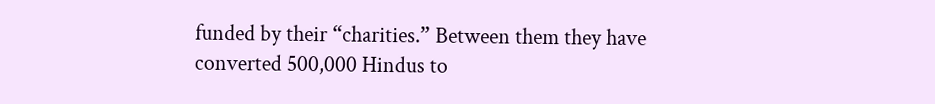funded by their “charities.” Between them they have converted 500,000 Hindus to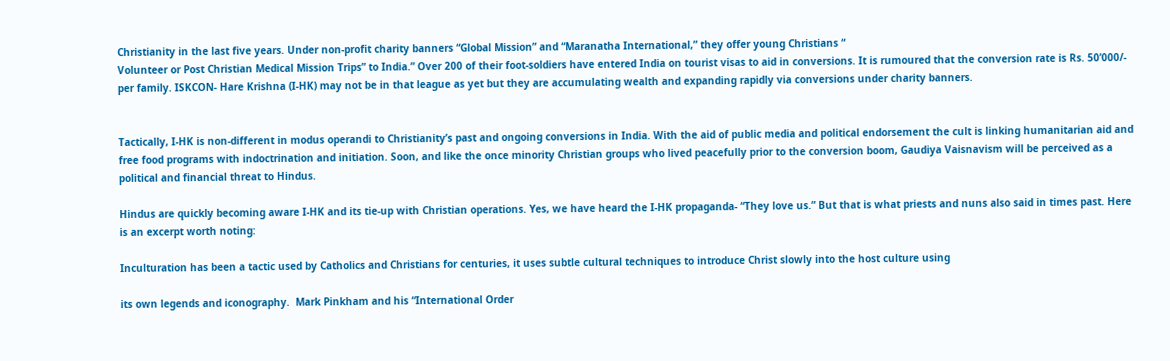Christianity in the last five years. Under non-profit charity banners “Global Mission” and “Maranatha International,” they offer young Christians “
Volunteer or Post Christian Medical Mission Trips” to India.” Over 200 of their foot-soldiers have entered India on tourist visas to aid in conversions. It is rumoured that the conversion rate is Rs. 50’000/- per family. ISKCON- Hare Krishna (I-HK) may not be in that league as yet but they are accumulating wealth and expanding rapidly via conversions under charity banners.


Tactically, I-HK is non-different in modus operandi to Christianity’s past and ongoing conversions in India. With the aid of public media and political endorsement the cult is linking humanitarian aid and free food programs with indoctrination and initiation. Soon, and like the once minority Christian groups who lived peacefully prior to the conversion boom, Gaudiya Vaisnavism will be perceived as a political and financial threat to Hindus.

Hindus are quickly becoming aware I-HK and its tie-up with Christian operations. Yes, we have heard the I-HK propaganda- “They love us.” But that is what priests and nuns also said in times past. Here is an excerpt worth noting:

Inculturation has been a tactic used by Catholics and Christians for centuries, it uses subtle cultural techniques to introduce Christ slowly into the host culture using

its own legends and iconography.  Mark Pinkham and his “International Order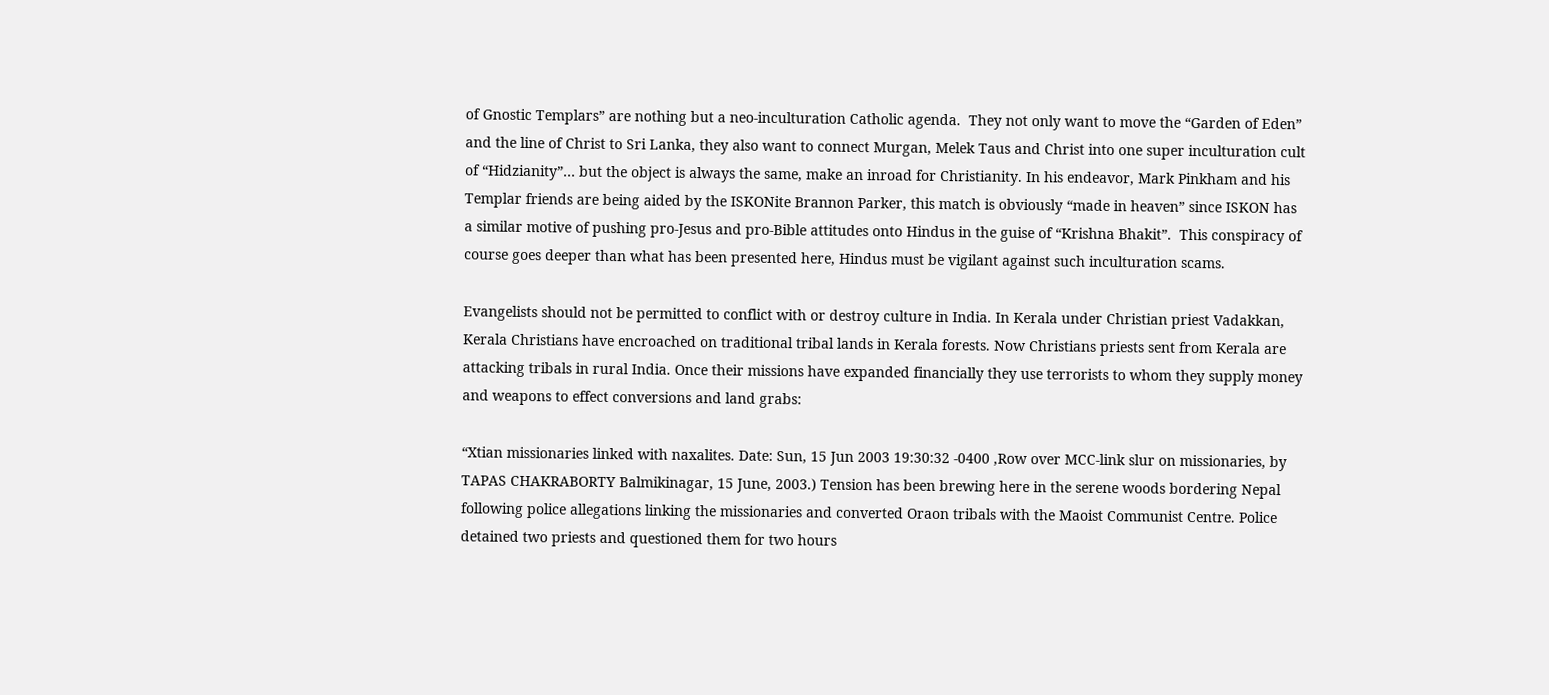of Gnostic Templars” are nothing but a neo-inculturation Catholic agenda.  They not only want to move the “Garden of Eden” and the line of Christ to Sri Lanka, they also want to connect Murgan, Melek Taus and Christ into one super inculturation cult of “Hidzianity”… but the object is always the same, make an inroad for Christianity. In his endeavor, Mark Pinkham and his Templar friends are being aided by the ISKONite Brannon Parker, this match is obviously “made in heaven” since ISKON has a similar motive of pushing pro-Jesus and pro-Bible attitudes onto Hindus in the guise of “Krishna Bhakit”.  This conspiracy of course goes deeper than what has been presented here, Hindus must be vigilant against such inculturation scams.

Evangelists should not be permitted to conflict with or destroy culture in India. In Kerala under Christian priest Vadakkan, Kerala Christians have encroached on traditional tribal lands in Kerala forests. Now Christians priests sent from Kerala are attacking tribals in rural India. Once their missions have expanded financially they use terrorists to whom they supply money and weapons to effect conversions and land grabs:

“Xtian missionaries linked with naxalites. Date: Sun, 15 Jun 2003 19:30:32 -0400 ,Row over MCC-link slur on missionaries, by TAPAS CHAKRABORTY Balmikinagar, 15 June, 2003.) Tension has been brewing here in the serene woods bordering Nepal following police allegations linking the missionaries and converted Oraon tribals with the Maoist Communist Centre. Police detained two priests and questioned them for two hours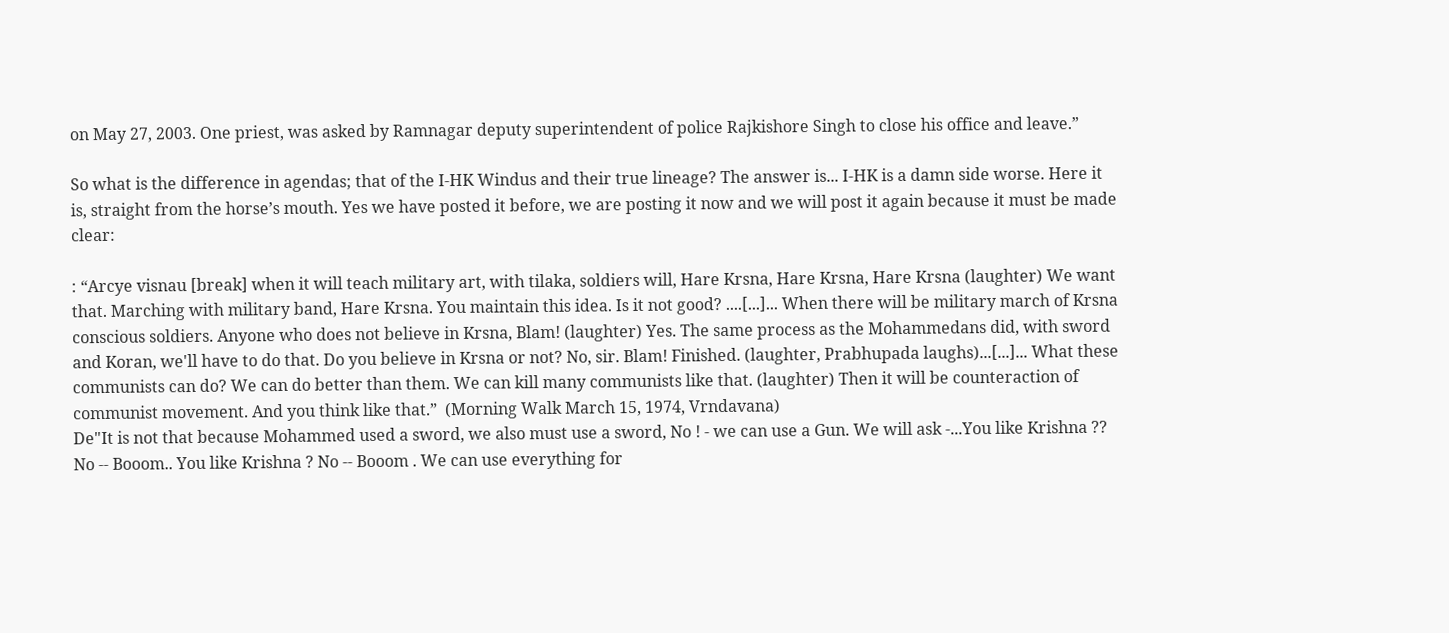on May 27, 2003. One priest, was asked by Ramnagar deputy superintendent of police Rajkishore Singh to close his office and leave.”

So what is the difference in agendas; that of the I-HK Windus and their true lineage? The answer is... I-HK is a damn side worse. Here it is, straight from the horse’s mouth. Yes we have posted it before, we are posting it now and we will post it again because it must be made clear:

: “Arcye visnau [break] when it will teach military art, with tilaka, soldiers will, Hare Krsna, Hare Krsna, Hare Krsna (laughter) We want that. Marching with military band, Hare Krsna. You maintain this idea. Is it not good? ....[...]... When there will be military march of Krsna conscious soldiers. Anyone who does not believe in Krsna, Blam! (laughter) Yes. The same process as the Mohammedans did, with sword and Koran, we'll have to do that. Do you believe in Krsna or not? No, sir. Blam! Finished. (laughter, Prabhupada laughs)...[...]... What these communists can do? We can do better than them. We can kill many communists like that. (laughter) Then it will be counteraction of communist movement. And you think like that.”  (Morning Walk March 15, 1974, Vrndavana)
De"It is not that because Mohammed used a sword, we also must use a sword, No ! - we can use a Gun. We will ask -...You like Krishna ?? No -- Booom.. You like Krishna ? No -- Booom . We can use everything for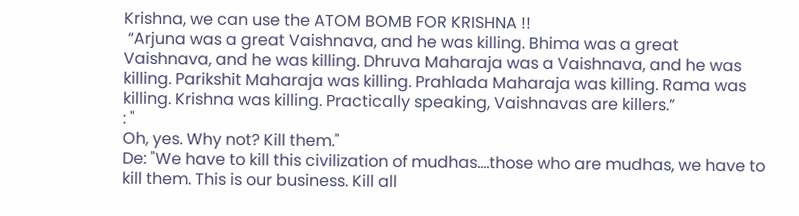Krishna, we can use the ATOM BOMB FOR KRISHNA !!
 “Arjuna was a great Vaishnava, and he was killing. Bhima was a great Vaishnava, and he was killing. Dhruva Maharaja was a Vaishnava, and he was killing. Parikshit Maharaja was killing. Prahlada Maharaja was killing. Rama was killing. Krishna was killing. Practically speaking, Vaishnavas are killers.”
: "
Oh, yes. Why not? Kill them."
De: "We have to kill this civilization of mudhas....those who are mudhas, we have to kill them. This is our business. Kill all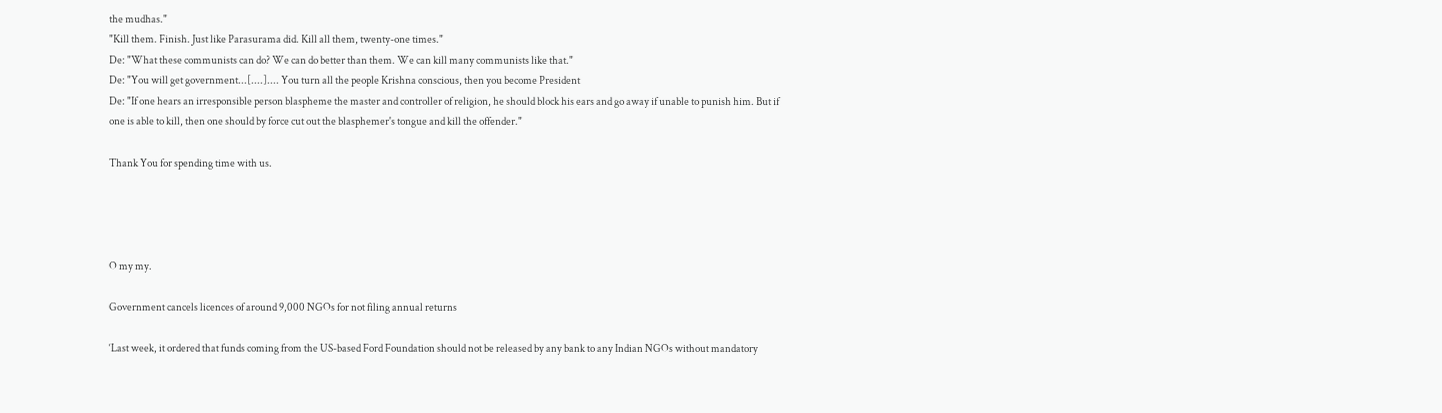the mudhas."
"Kill them. Finish. Just like Parasurama did. Kill all them, twenty-one times."
De: "What these communists can do? We can do better than them. We can kill many communists like that."
De: "You will get government...[....].... You turn all the people Krishna conscious, then you become President
De: "If one hears an irresponsible person blaspheme the master and controller of religion, he should block his ears and go away if unable to punish him. But if one is able to kill, then one should by force cut out the blasphemer's tongue and kill the offender."

Thank You for spending time with us.




O my my.

Government cancels licences of around 9,000 NGOs for not filing annual returns

‘Last week, it ordered that funds coming from the US-based Ford Foundation should not be released by any bank to any Indian NGOs without mandatory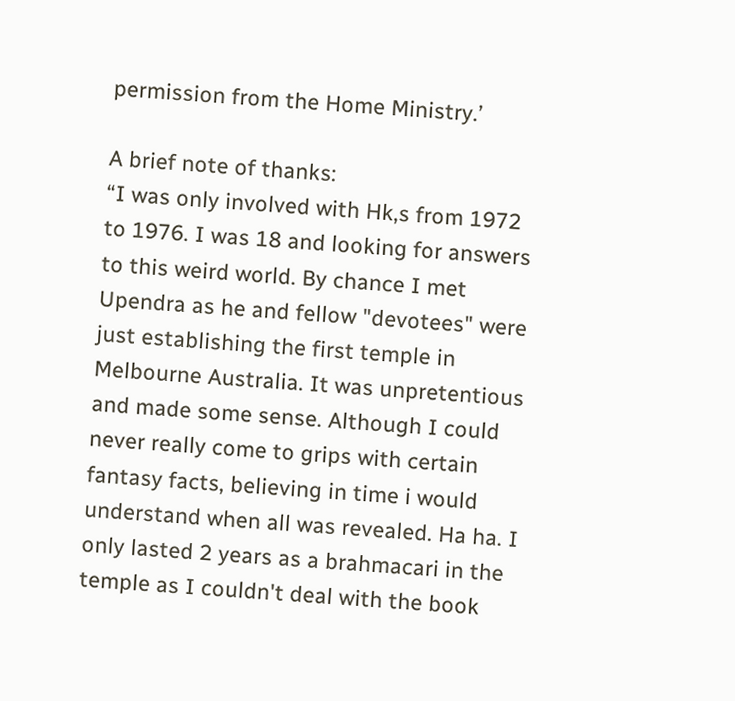permission from the Home Ministry.’

A brief note of thanks:
“I was only involved with Hk,s from 1972 to 1976. I was 18 and looking for answers to this weird world. By chance I met Upendra as he and fellow "devotees" were just establishing the first temple in Melbourne Australia. It was unpretentious and made some sense. Although I could never really come to grips with certain fantasy facts, believing in time i would understand when all was revealed. Ha ha. I only lasted 2 years as a brahmacari in the temple as I couldn't deal with the book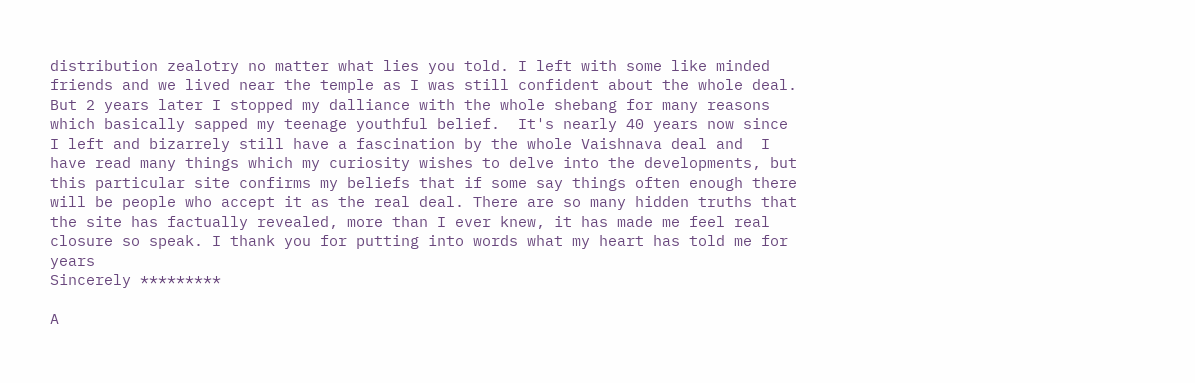distribution zealotry no matter what lies you told. I left with some like minded friends and we lived near the temple as I was still confident about the whole deal.   But 2 years later I stopped my dalliance with the whole shebang for many reasons which basically sapped my teenage youthful belief.  It's nearly 40 years now since I left and bizarrely still have a fascination by the whole Vaishnava deal and  I have read many things which my curiosity wishes to delve into the developments, but this particular site confirms my beliefs that if some say things often enough there will be people who accept it as the real deal. There are so many hidden truths that the site has factually revealed, more than I ever knew, it has made me feel real closure so speak. I thank you for putting into words what my heart has told me for years
Sincerely *********

A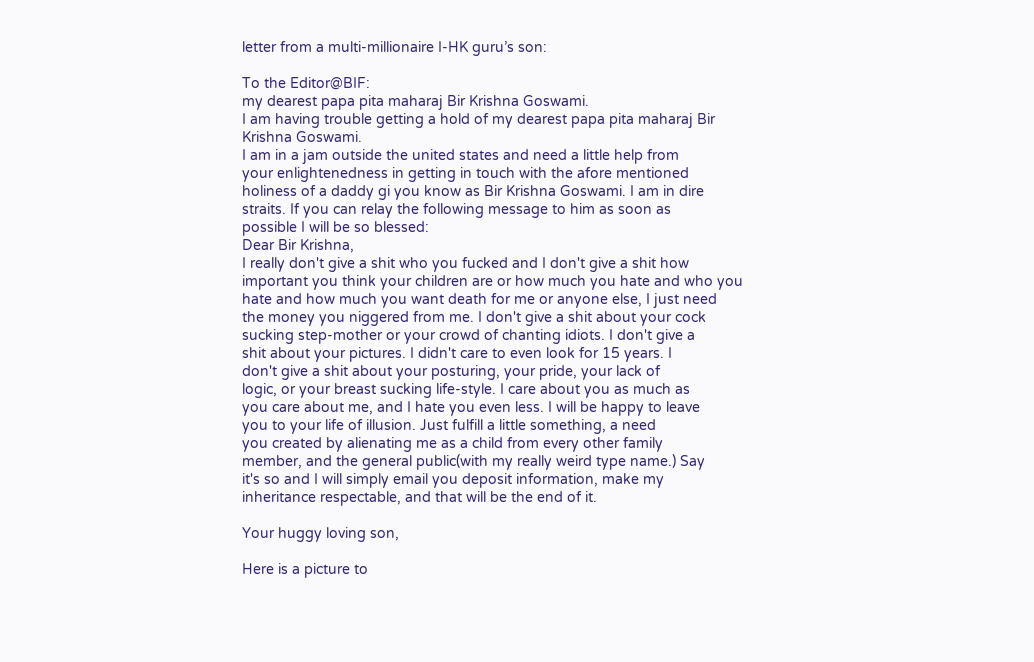letter from a multi-millionaire I-HK guru’s son:

To the Editor@BIF:
my dearest papa pita maharaj Bir Krishna Goswami.
I am having trouble getting a hold of my dearest papa pita maharaj Bir
Krishna Goswami.
I am in a jam outside the united states and need a little help from
your enlightenedness in getting in touch with the afore mentioned
holiness of a daddy gi you know as Bir Krishna Goswami. I am in dire
straits. If you can relay the following message to him as soon as
possible I will be so blessed:
Dear Bir Krishna,
I really don't give a shit who you fucked and I don't give a shit how
important you think your children are or how much you hate and who you
hate and how much you want death for me or anyone else, I just need
the money you niggered from me. I don't give a shit about your cock
sucking step-mother or your crowd of chanting idiots. I don't give a
shit about your pictures. I didn't care to even look for 15 years. I
don't give a shit about your posturing, your pride, your lack of
logic, or your breast sucking life-style. I care about you as much as
you care about me, and I hate you even less. I will be happy to leave
you to your life of illusion. Just fulfill a little something, a need
you created by alienating me as a child from every other family
member, and the general public(with my really weird type name.) Say
it's so and I will simply email you deposit information, make my
inheritance respectable, and that will be the end of it.

Your huggy loving son,

Here is a picture to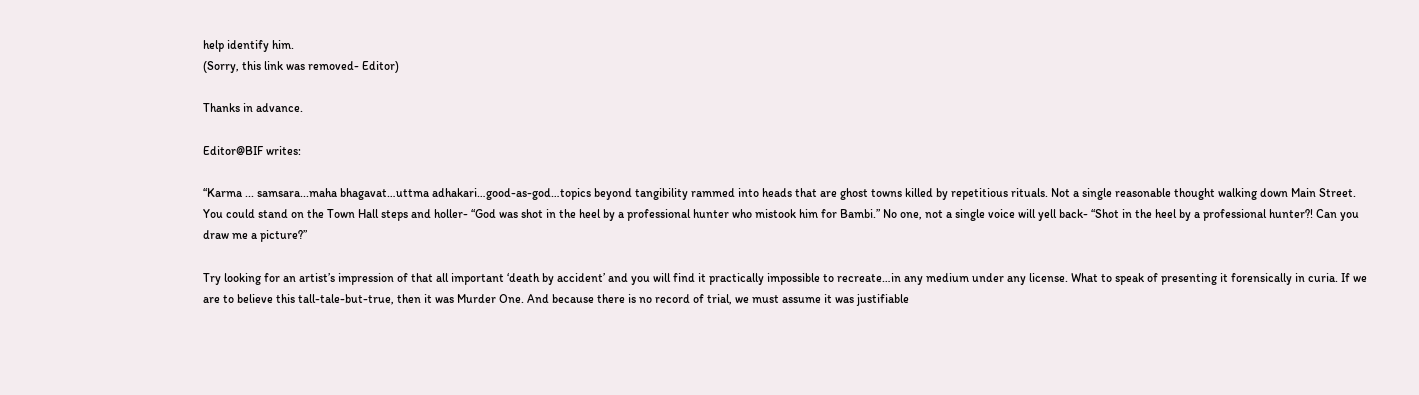help identify him.
(Sorry, this link was removed- Editor)

Thanks in advance.

Editor@BIF writes:

“Karma ... samsara...maha bhagavat…uttma adhakari…good-as-god…topics beyond tangibility rammed into heads that are ghost towns killed by repetitious rituals. Not a single reasonable thought walking down Main Street. You could stand on the Town Hall steps and holler- “God was shot in the heel by a professional hunter who mistook him for Bambi.” No one, not a single voice will yell back- “Shot in the heel by a professional hunter?! Can you draw me a picture?”

Try looking for an artist’s impression of that all important ‘death by accident’ and you will find it practically impossible to recreate…in any medium under any license. What to speak of presenting it forensically in curia. If we are to believe this tall-tale-but-true, then it was Murder One. And because there is no record of trial, we must assume it was justifiable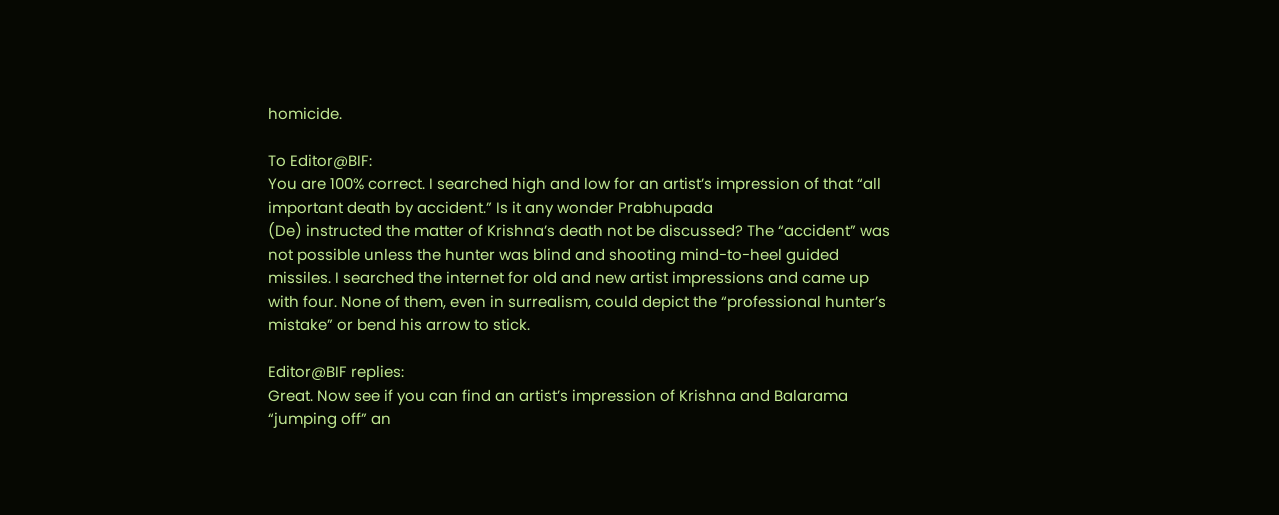homicide.

To Editor@BIF:
You are 100% correct. I searched high and low for an artist’s impression of that “all important death by accident.” Is it any wonder Prabhupada
(De) instructed the matter of Krishna’s death not be discussed? The “accident” was not possible unless the hunter was blind and shooting mind-to-heel guided missiles. I searched the internet for old and new artist impressions and came up with four. None of them, even in surrealism, could depict the “professional hunter’s mistake” or bend his arrow to stick.

Editor@BIF replies:
Great. Now see if you can find an artist’s impression of Krishna and Balarama “jumping off” an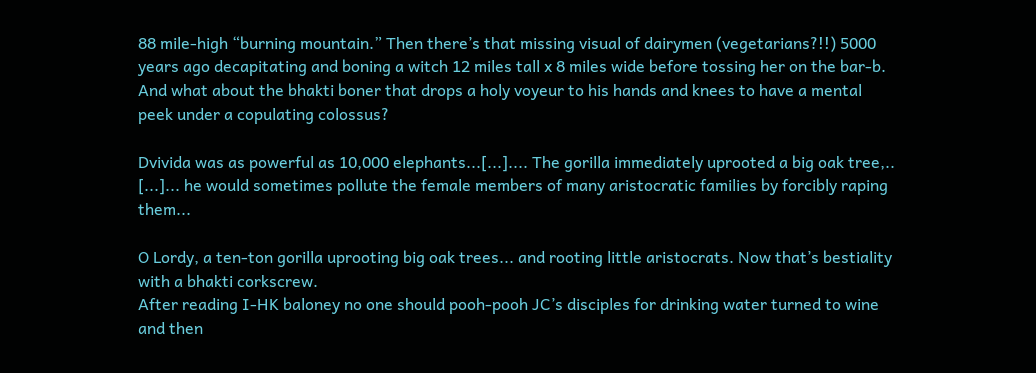88 mile-high “burning mountain.” Then there’s that missing visual of dairymen (vegetarians?!!) 5000 years ago decapitating and boning a witch 12 miles tall x 8 miles wide before tossing her on the bar-b. And what about the bhakti boner that drops a holy voyeur to his hands and knees to have a mental peek under a copulating colossus?

Dvivida was as powerful as 10,000 elephants...[...].... The gorilla immediately uprooted a big oak tree,.. [...]... he would sometimes pollute the female members of many aristocratic families by forcibly raping them...

O Lordy, a ten-ton gorilla uprooting big oak trees... and rooting little aristocrats. Now that’s bestiality with a bhakti corkscrew.
After reading I-HK baloney no one should pooh-pooh JC’s disciples for drinking water turned to wine and then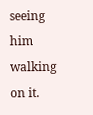seeing him walking on it.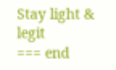Stay light & legit
=== end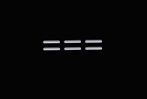===